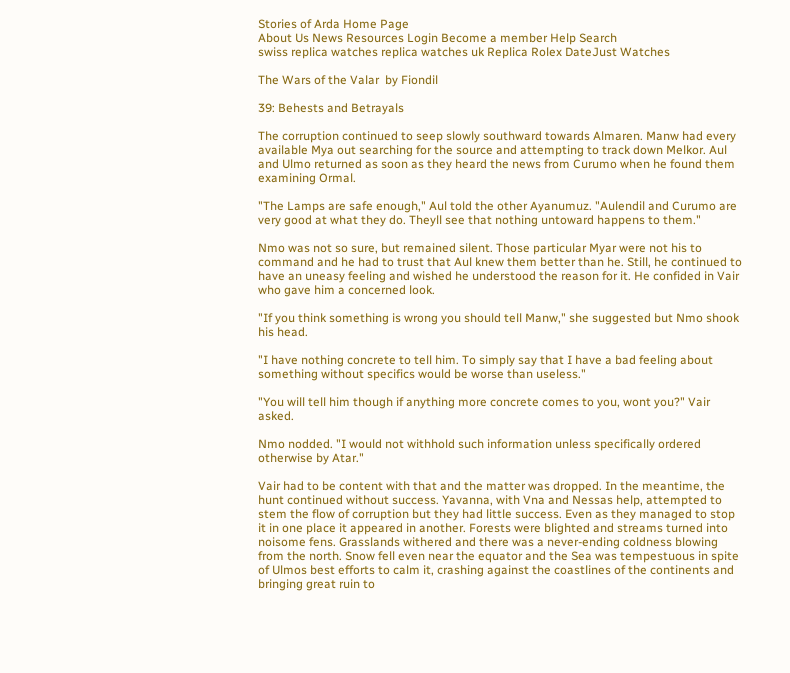Stories of Arda Home Page
About Us News Resources Login Become a member Help Search
swiss replica watches replica watches uk Replica Rolex DateJust Watches

The Wars of the Valar  by Fiondil

39: Behests and Betrayals

The corruption continued to seep slowly southward towards Almaren. Manw had every available Mya out searching for the source and attempting to track down Melkor. Aul and Ulmo returned as soon as they heard the news from Curumo when he found them examining Ormal.

"The Lamps are safe enough," Aul told the other Ayanumuz. "Aulendil and Curumo are very good at what they do. Theyll see that nothing untoward happens to them."

Nmo was not so sure, but remained silent. Those particular Myar were not his to command and he had to trust that Aul knew them better than he. Still, he continued to have an uneasy feeling and wished he understood the reason for it. He confided in Vair who gave him a concerned look.

"If you think something is wrong you should tell Manw," she suggested but Nmo shook his head.

"I have nothing concrete to tell him. To simply say that I have a bad feeling about something without specifics would be worse than useless."

"You will tell him though if anything more concrete comes to you, wont you?" Vair asked.

Nmo nodded. "I would not withhold such information unless specifically ordered otherwise by Atar."

Vair had to be content with that and the matter was dropped. In the meantime, the hunt continued without success. Yavanna, with Vna and Nessas help, attempted to stem the flow of corruption but they had little success. Even as they managed to stop it in one place it appeared in another. Forests were blighted and streams turned into noisome fens. Grasslands withered and there was a never-ending coldness blowing from the north. Snow fell even near the equator and the Sea was tempestuous in spite of Ulmos best efforts to calm it, crashing against the coastlines of the continents and bringing great ruin to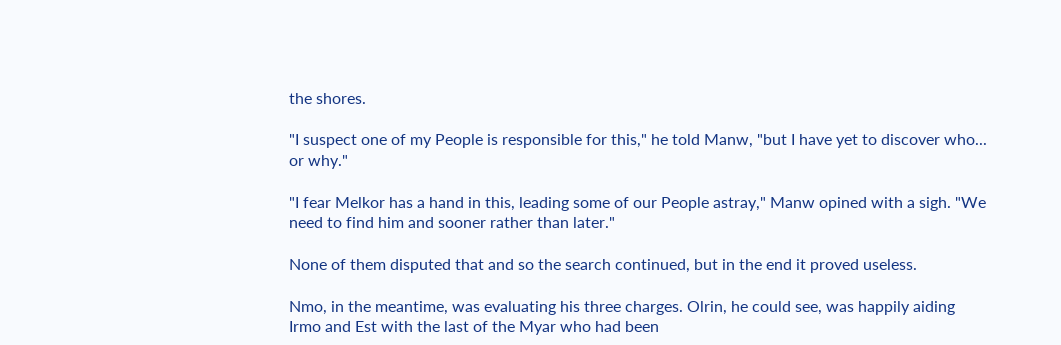the shores.

"I suspect one of my People is responsible for this," he told Manw, "but I have yet to discover who... or why."

"I fear Melkor has a hand in this, leading some of our People astray," Manw opined with a sigh. "We need to find him and sooner rather than later."

None of them disputed that and so the search continued, but in the end it proved useless.

Nmo, in the meantime, was evaluating his three charges. Olrin, he could see, was happily aiding Irmo and Est with the last of the Myar who had been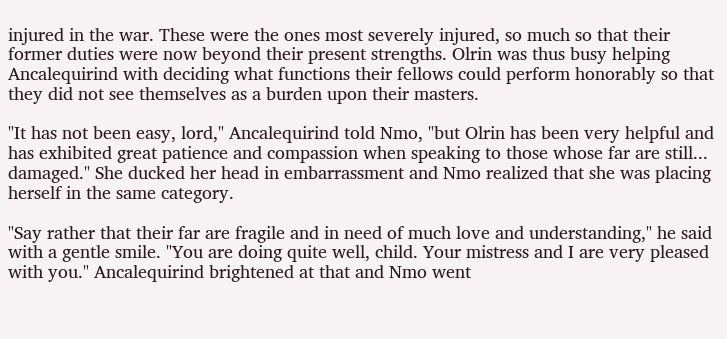injured in the war. These were the ones most severely injured, so much so that their former duties were now beyond their present strengths. Olrin was thus busy helping Ancalequirind with deciding what functions their fellows could perform honorably so that they did not see themselves as a burden upon their masters.

"It has not been easy, lord," Ancalequirind told Nmo, "but Olrin has been very helpful and has exhibited great patience and compassion when speaking to those whose far are still... damaged." She ducked her head in embarrassment and Nmo realized that she was placing herself in the same category.

"Say rather that their far are fragile and in need of much love and understanding," he said with a gentle smile. "You are doing quite well, child. Your mistress and I are very pleased with you." Ancalequirind brightened at that and Nmo went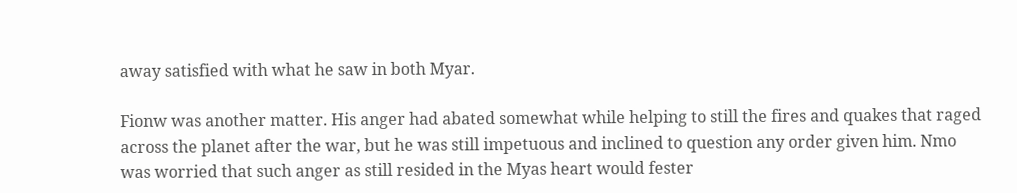away satisfied with what he saw in both Myar.

Fionw was another matter. His anger had abated somewhat while helping to still the fires and quakes that raged across the planet after the war, but he was still impetuous and inclined to question any order given him. Nmo was worried that such anger as still resided in the Myas heart would fester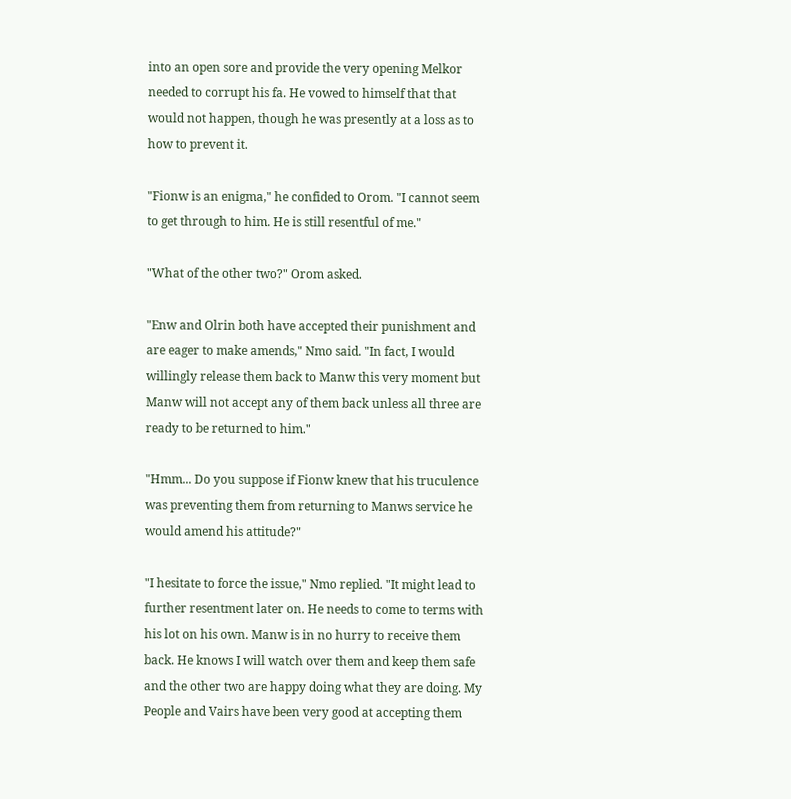into an open sore and provide the very opening Melkor needed to corrupt his fa. He vowed to himself that that would not happen, though he was presently at a loss as to how to prevent it.

"Fionw is an enigma," he confided to Orom. "I cannot seem to get through to him. He is still resentful of me."

"What of the other two?" Orom asked.

"Enw and Olrin both have accepted their punishment and are eager to make amends," Nmo said. "In fact, I would willingly release them back to Manw this very moment but Manw will not accept any of them back unless all three are ready to be returned to him."

"Hmm... Do you suppose if Fionw knew that his truculence was preventing them from returning to Manws service he would amend his attitude?"

"I hesitate to force the issue," Nmo replied. "It might lead to further resentment later on. He needs to come to terms with his lot on his own. Manw is in no hurry to receive them back. He knows I will watch over them and keep them safe and the other two are happy doing what they are doing. My People and Vairs have been very good at accepting them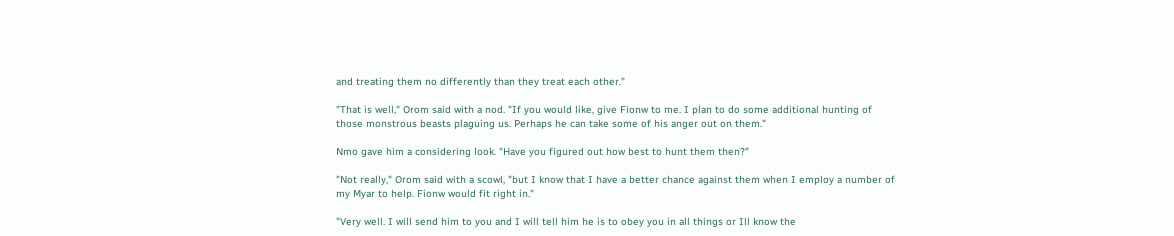and treating them no differently than they treat each other."

"That is well," Orom said with a nod. "If you would like, give Fionw to me. I plan to do some additional hunting of those monstrous beasts plaguing us. Perhaps he can take some of his anger out on them."

Nmo gave him a considering look. "Have you figured out how best to hunt them then?"

"Not really," Orom said with a scowl, "but I know that I have a better chance against them when I employ a number of my Myar to help. Fionw would fit right in."

"Very well. I will send him to you and I will tell him he is to obey you in all things or Ill know the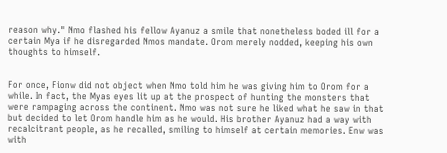reason why." Nmo flashed his fellow Ayanuz a smile that nonetheless boded ill for a certain Mya if he disregarded Nmos mandate. Orom merely nodded, keeping his own thoughts to himself.


For once, Fionw did not object when Nmo told him he was giving him to Orom for a while. In fact, the Myas eyes lit up at the prospect of hunting the monsters that were rampaging across the continent. Nmo was not sure he liked what he saw in that but decided to let Orom handle him as he would. His brother Ayanuz had a way with recalcitrant people, as he recalled, smiling to himself at certain memories. Enw was with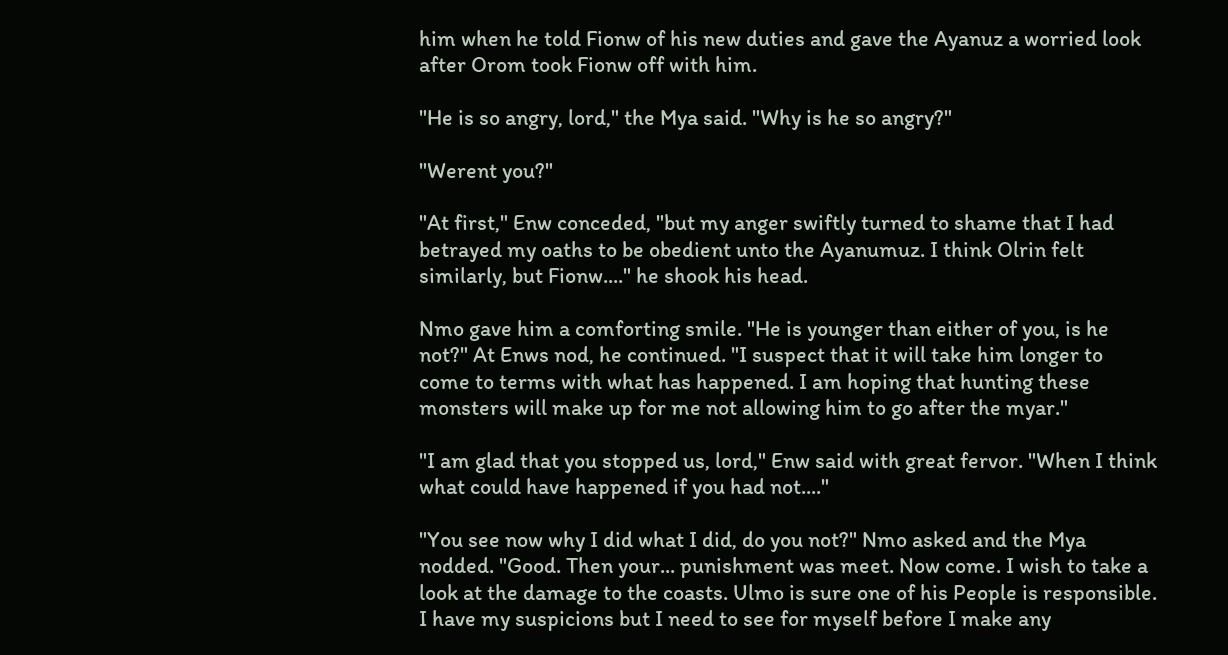him when he told Fionw of his new duties and gave the Ayanuz a worried look after Orom took Fionw off with him.

"He is so angry, lord," the Mya said. "Why is he so angry?"

"Werent you?"

"At first," Enw conceded, "but my anger swiftly turned to shame that I had betrayed my oaths to be obedient unto the Ayanumuz. I think Olrin felt similarly, but Fionw...." he shook his head.

Nmo gave him a comforting smile. "He is younger than either of you, is he not?" At Enws nod, he continued. "I suspect that it will take him longer to come to terms with what has happened. I am hoping that hunting these monsters will make up for me not allowing him to go after the myar."

"I am glad that you stopped us, lord," Enw said with great fervor. "When I think what could have happened if you had not...."

"You see now why I did what I did, do you not?" Nmo asked and the Mya nodded. "Good. Then your... punishment was meet. Now come. I wish to take a look at the damage to the coasts. Ulmo is sure one of his People is responsible. I have my suspicions but I need to see for myself before I make any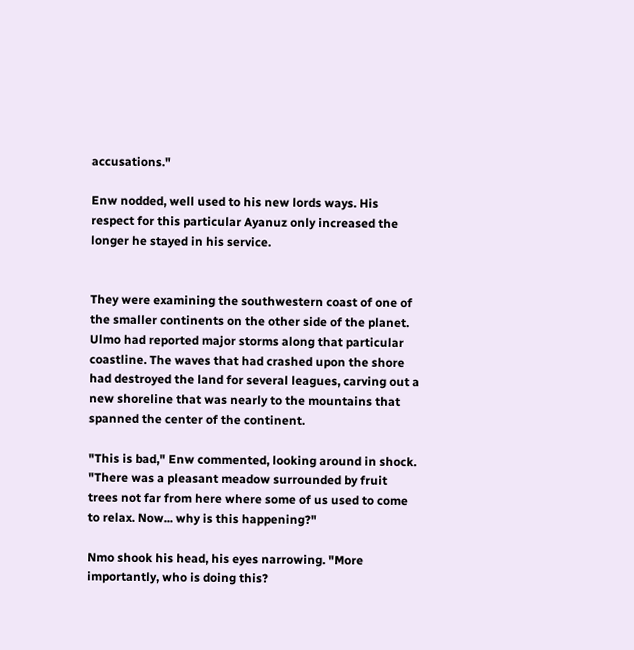accusations."

Enw nodded, well used to his new lords ways. His respect for this particular Ayanuz only increased the longer he stayed in his service.


They were examining the southwestern coast of one of the smaller continents on the other side of the planet. Ulmo had reported major storms along that particular coastline. The waves that had crashed upon the shore had destroyed the land for several leagues, carving out a new shoreline that was nearly to the mountains that spanned the center of the continent.

"This is bad," Enw commented, looking around in shock. "There was a pleasant meadow surrounded by fruit trees not far from here where some of us used to come to relax. Now... why is this happening?"

Nmo shook his head, his eyes narrowing. "More importantly, who is doing this?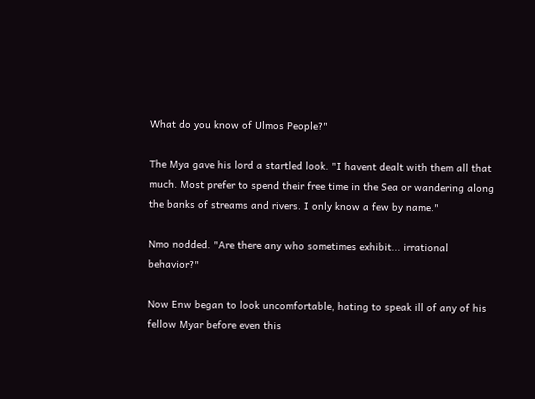What do you know of Ulmos People?"

The Mya gave his lord a startled look. "I havent dealt with them all that much. Most prefer to spend their free time in the Sea or wandering along the banks of streams and rivers. I only know a few by name."

Nmo nodded. "Are there any who sometimes exhibit... irrational behavior?"

Now Enw began to look uncomfortable, hating to speak ill of any of his fellow Myar before even this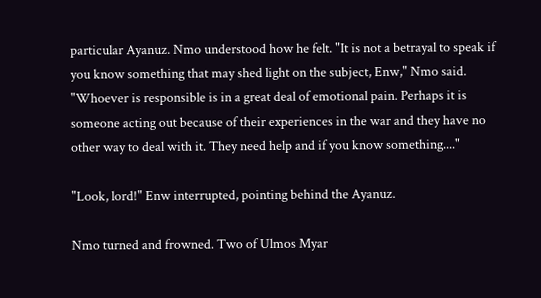particular Ayanuz. Nmo understood how he felt. "It is not a betrayal to speak if you know something that may shed light on the subject, Enw," Nmo said. "Whoever is responsible is in a great deal of emotional pain. Perhaps it is someone acting out because of their experiences in the war and they have no other way to deal with it. They need help and if you know something...."

"Look, lord!" Enw interrupted, pointing behind the Ayanuz.

Nmo turned and frowned. Two of Ulmos Myar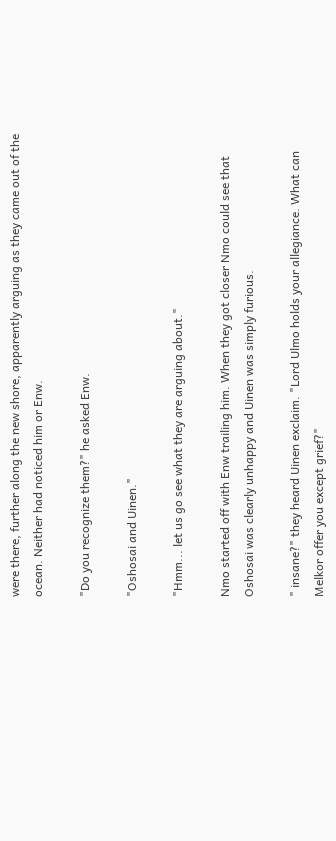were there, further along the new shore, apparently arguing as they came out of the ocean. Neither had noticed him or Enw.

"Do you recognize them?" he asked Enw.

"Oshosai and Uinen."

"Hmm... let us go see what they are arguing about."

Nmo started off with Enw trailing him. When they got closer Nmo could see that Oshosai was clearly unhappy and Uinen was simply furious.

" insane?" they heard Uinen exclaim. "Lord Ulmo holds your allegiance. What can Melkor offer you except grief?"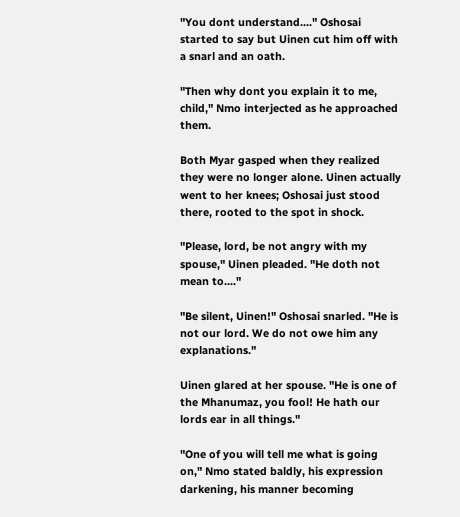"You dont understand...." Oshosai started to say but Uinen cut him off with a snarl and an oath.

"Then why dont you explain it to me, child," Nmo interjected as he approached them.

Both Myar gasped when they realized they were no longer alone. Uinen actually went to her knees; Oshosai just stood there, rooted to the spot in shock.

"Please, lord, be not angry with my spouse," Uinen pleaded. "He doth not mean to...."

"Be silent, Uinen!" Oshosai snarled. "He is not our lord. We do not owe him any explanations."

Uinen glared at her spouse. "He is one of the Mhanumaz, you fool! He hath our lords ear in all things."

"One of you will tell me what is going on," Nmo stated baldly, his expression darkening, his manner becoming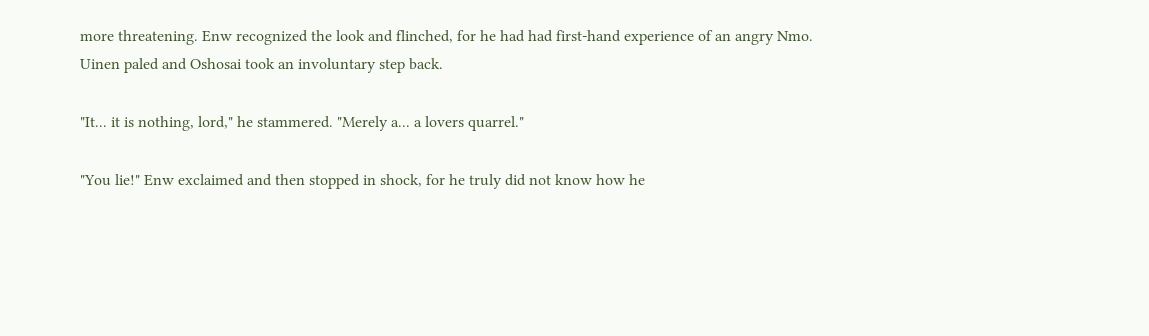more threatening. Enw recognized the look and flinched, for he had had first-hand experience of an angry Nmo. Uinen paled and Oshosai took an involuntary step back.

"It... it is nothing, lord," he stammered. "Merely a... a lovers quarrel."

"You lie!" Enw exclaimed and then stopped in shock, for he truly did not know how he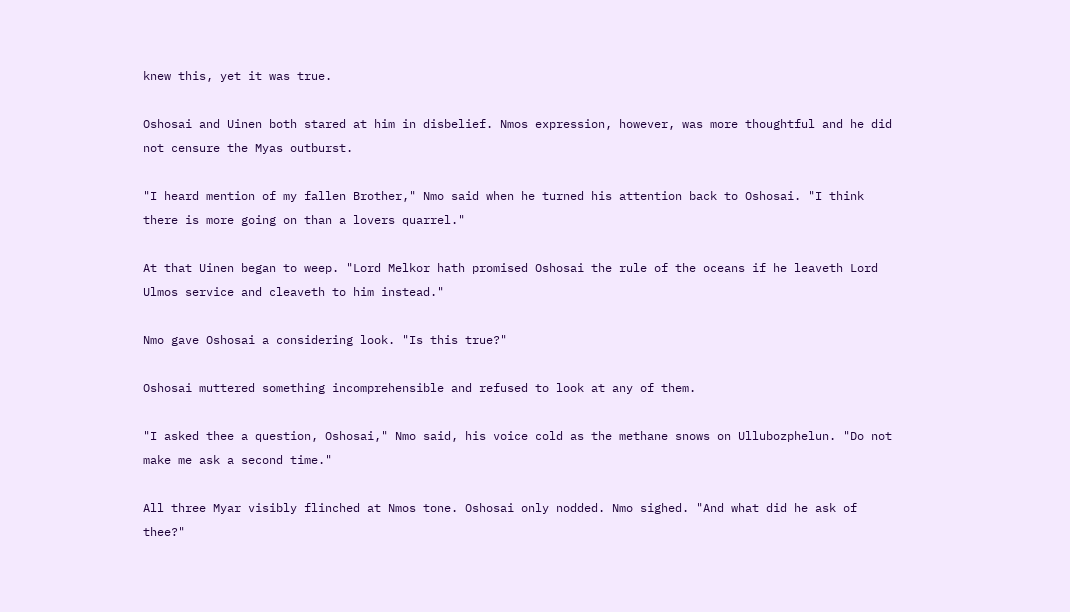knew this, yet it was true.

Oshosai and Uinen both stared at him in disbelief. Nmos expression, however, was more thoughtful and he did not censure the Myas outburst.

"I heard mention of my fallen Brother," Nmo said when he turned his attention back to Oshosai. "I think there is more going on than a lovers quarrel."

At that Uinen began to weep. "Lord Melkor hath promised Oshosai the rule of the oceans if he leaveth Lord Ulmos service and cleaveth to him instead."

Nmo gave Oshosai a considering look. "Is this true?"

Oshosai muttered something incomprehensible and refused to look at any of them.

"I asked thee a question, Oshosai," Nmo said, his voice cold as the methane snows on Ullubozphelun. "Do not make me ask a second time."

All three Myar visibly flinched at Nmos tone. Oshosai only nodded. Nmo sighed. "And what did he ask of thee?"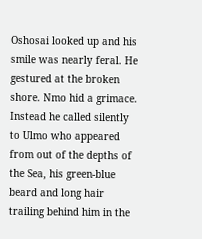Oshosai looked up and his smile was nearly feral. He gestured at the broken shore. Nmo hid a grimace. Instead he called silently to Ulmo who appeared from out of the depths of the Sea, his green-blue beard and long hair trailing behind him in the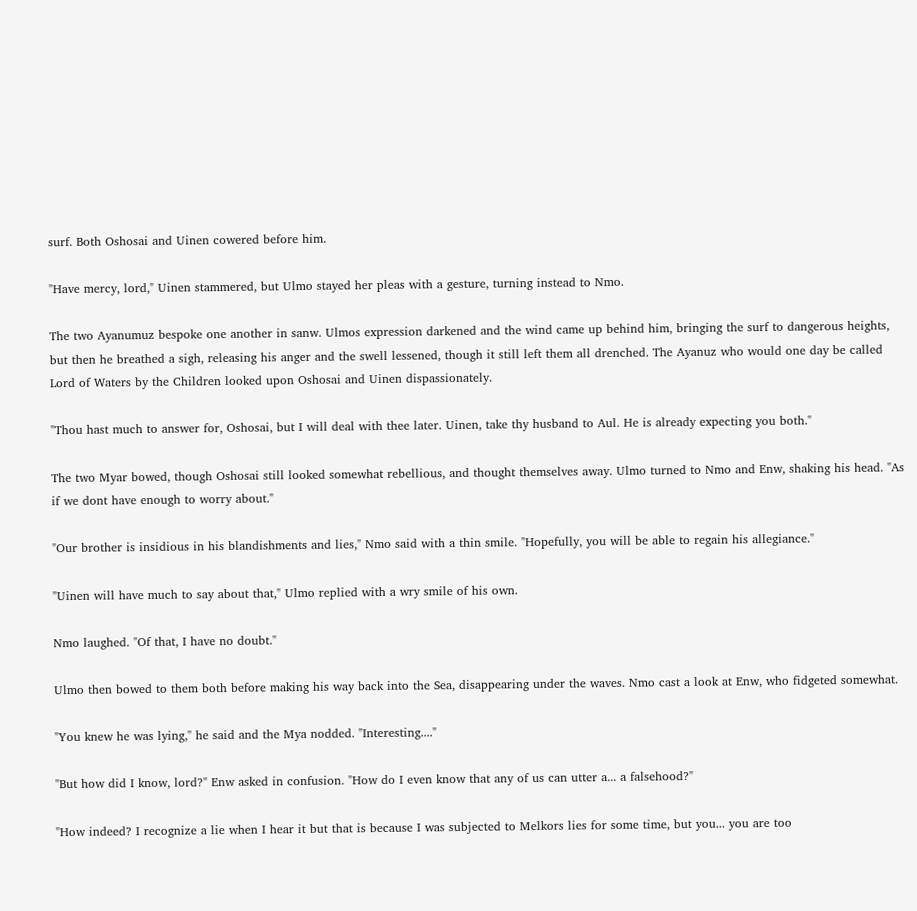surf. Both Oshosai and Uinen cowered before him.

"Have mercy, lord," Uinen stammered, but Ulmo stayed her pleas with a gesture, turning instead to Nmo.

The two Ayanumuz bespoke one another in sanw. Ulmos expression darkened and the wind came up behind him, bringing the surf to dangerous heights, but then he breathed a sigh, releasing his anger and the swell lessened, though it still left them all drenched. The Ayanuz who would one day be called Lord of Waters by the Children looked upon Oshosai and Uinen dispassionately.

"Thou hast much to answer for, Oshosai, but I will deal with thee later. Uinen, take thy husband to Aul. He is already expecting you both."

The two Myar bowed, though Oshosai still looked somewhat rebellious, and thought themselves away. Ulmo turned to Nmo and Enw, shaking his head. "As if we dont have enough to worry about."

"Our brother is insidious in his blandishments and lies," Nmo said with a thin smile. "Hopefully, you will be able to regain his allegiance."

"Uinen will have much to say about that," Ulmo replied with a wry smile of his own.

Nmo laughed. "Of that, I have no doubt."

Ulmo then bowed to them both before making his way back into the Sea, disappearing under the waves. Nmo cast a look at Enw, who fidgeted somewhat.

"You knew he was lying," he said and the Mya nodded. "Interesting...."

"But how did I know, lord?" Enw asked in confusion. "How do I even know that any of us can utter a... a falsehood?"

"How indeed? I recognize a lie when I hear it but that is because I was subjected to Melkors lies for some time, but you... you are too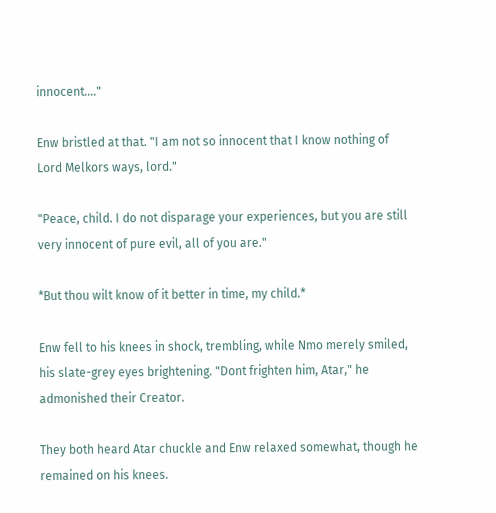innocent...."

Enw bristled at that. "I am not so innocent that I know nothing of Lord Melkors ways, lord."

"Peace, child. I do not disparage your experiences, but you are still very innocent of pure evil, all of you are."

*But thou wilt know of it better in time, my child.*

Enw fell to his knees in shock, trembling, while Nmo merely smiled, his slate-grey eyes brightening. "Dont frighten him, Atar," he admonished their Creator.

They both heard Atar chuckle and Enw relaxed somewhat, though he remained on his knees.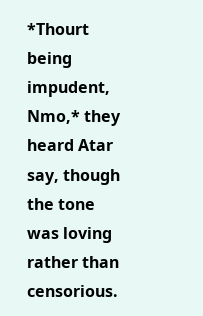*Thourt being impudent, Nmo,* they heard Atar say, though the tone was loving rather than censorious.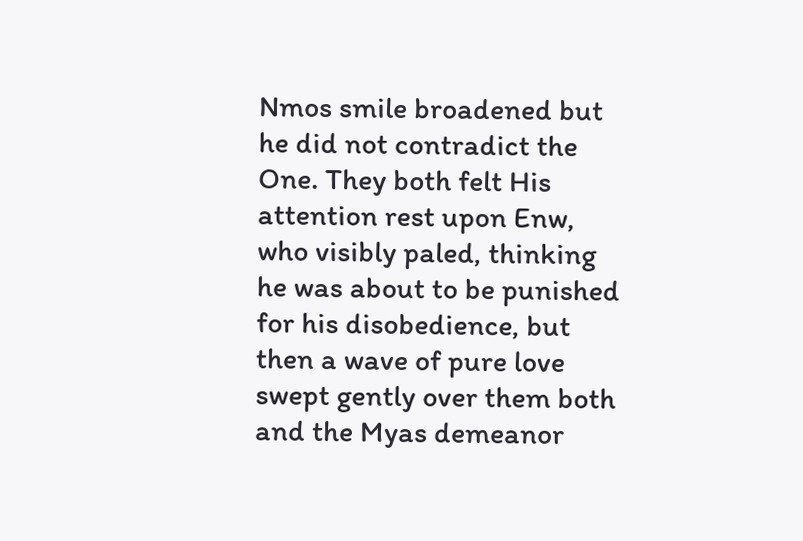Nmos smile broadened but he did not contradict the One. They both felt His attention rest upon Enw, who visibly paled, thinking he was about to be punished for his disobedience, but then a wave of pure love swept gently over them both and the Myas demeanor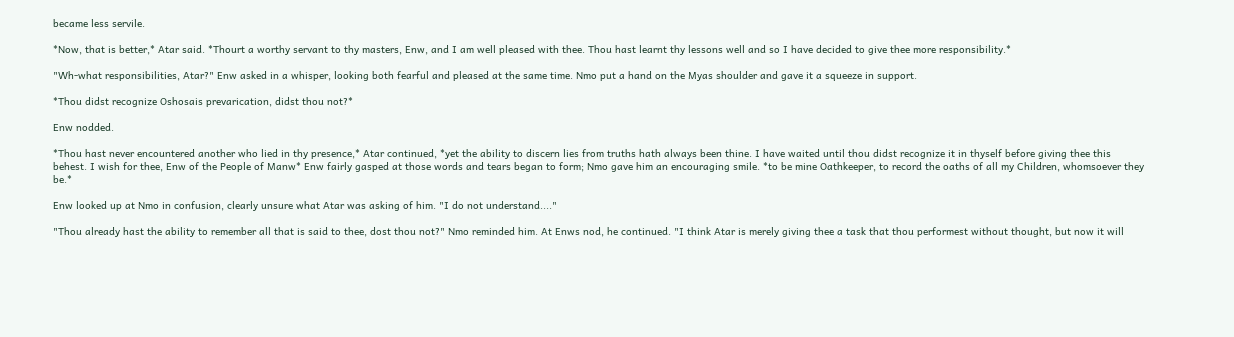became less servile.

*Now, that is better,* Atar said. *Thourt a worthy servant to thy masters, Enw, and I am well pleased with thee. Thou hast learnt thy lessons well and so I have decided to give thee more responsibility.*

"Wh-what responsibilities, Atar?" Enw asked in a whisper, looking both fearful and pleased at the same time. Nmo put a hand on the Myas shoulder and gave it a squeeze in support.

*Thou didst recognize Oshosais prevarication, didst thou not?*

Enw nodded.

*Thou hast never encountered another who lied in thy presence,* Atar continued, *yet the ability to discern lies from truths hath always been thine. I have waited until thou didst recognize it in thyself before giving thee this behest. I wish for thee, Enw of the People of Manw* Enw fairly gasped at those words and tears began to form; Nmo gave him an encouraging smile. *to be mine Oathkeeper, to record the oaths of all my Children, whomsoever they be.*

Enw looked up at Nmo in confusion, clearly unsure what Atar was asking of him. "I do not understand...."

"Thou already hast the ability to remember all that is said to thee, dost thou not?" Nmo reminded him. At Enws nod, he continued. "I think Atar is merely giving thee a task that thou performest without thought, but now it will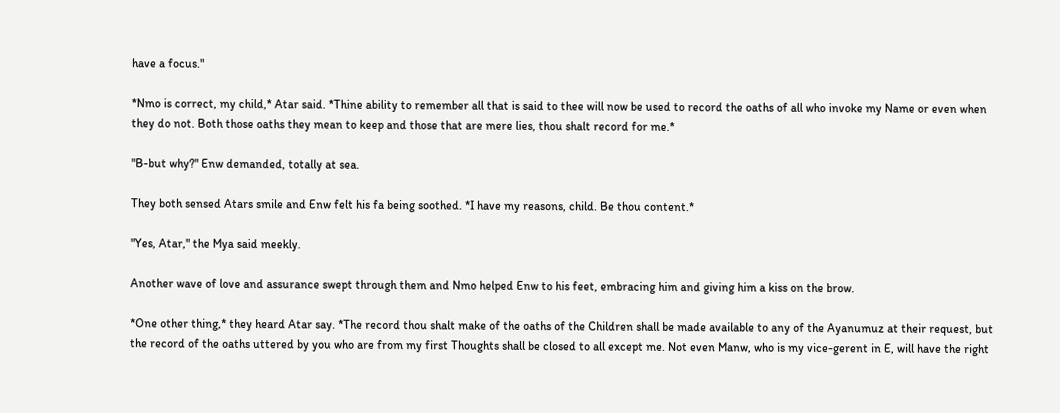have a focus."

*Nmo is correct, my child,* Atar said. *Thine ability to remember all that is said to thee will now be used to record the oaths of all who invoke my Name or even when they do not. Both those oaths they mean to keep and those that are mere lies, thou shalt record for me.*

"B-but why?" Enw demanded, totally at sea.

They both sensed Atars smile and Enw felt his fa being soothed. *I have my reasons, child. Be thou content.*

"Yes, Atar," the Mya said meekly.

Another wave of love and assurance swept through them and Nmo helped Enw to his feet, embracing him and giving him a kiss on the brow.

*One other thing,* they heard Atar say. *The record thou shalt make of the oaths of the Children shall be made available to any of the Ayanumuz at their request, but the record of the oaths uttered by you who are from my first Thoughts shall be closed to all except me. Not even Manw, who is my vice-gerent in E, will have the right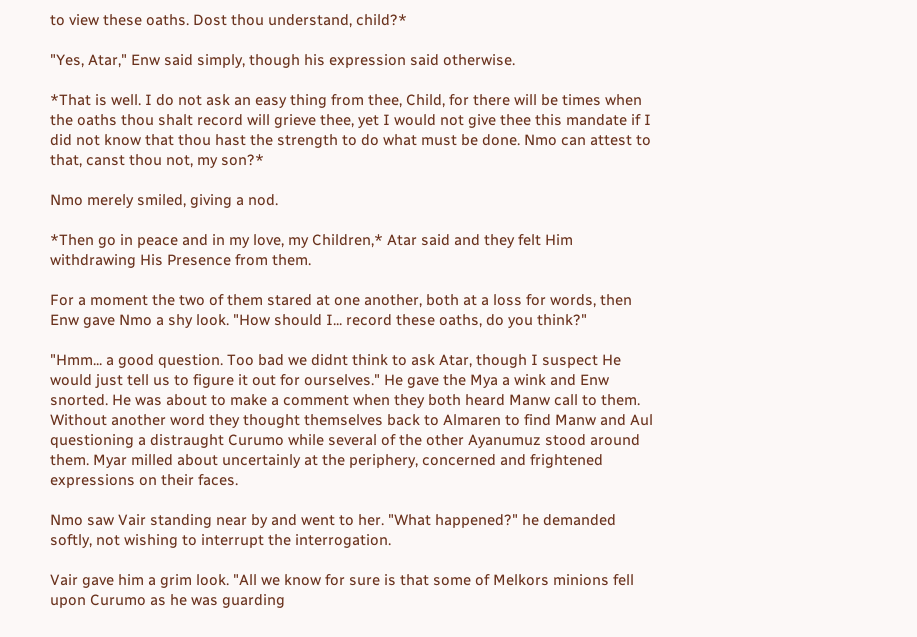to view these oaths. Dost thou understand, child?*

"Yes, Atar," Enw said simply, though his expression said otherwise.

*That is well. I do not ask an easy thing from thee, Child, for there will be times when the oaths thou shalt record will grieve thee, yet I would not give thee this mandate if I did not know that thou hast the strength to do what must be done. Nmo can attest to that, canst thou not, my son?*

Nmo merely smiled, giving a nod.

*Then go in peace and in my love, my Children,* Atar said and they felt Him withdrawing His Presence from them.

For a moment the two of them stared at one another, both at a loss for words, then Enw gave Nmo a shy look. "How should I... record these oaths, do you think?"

"Hmm... a good question. Too bad we didnt think to ask Atar, though I suspect He would just tell us to figure it out for ourselves." He gave the Mya a wink and Enw snorted. He was about to make a comment when they both heard Manw call to them. Without another word they thought themselves back to Almaren to find Manw and Aul questioning a distraught Curumo while several of the other Ayanumuz stood around them. Myar milled about uncertainly at the periphery, concerned and frightened expressions on their faces.

Nmo saw Vair standing near by and went to her. "What happened?" he demanded softly, not wishing to interrupt the interrogation.

Vair gave him a grim look. "All we know for sure is that some of Melkors minions fell upon Curumo as he was guarding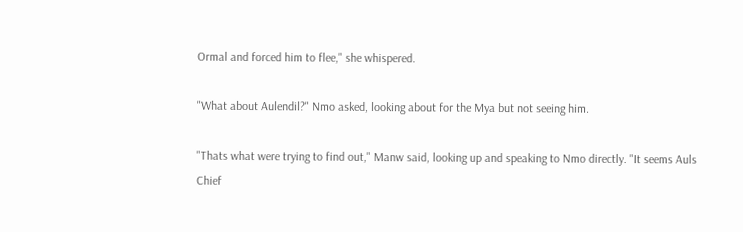Ormal and forced him to flee," she whispered.

"What about Aulendil?" Nmo asked, looking about for the Mya but not seeing him.

"Thats what were trying to find out," Manw said, looking up and speaking to Nmo directly. "It seems Auls Chief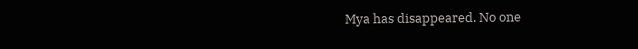Mya has disappeared. No one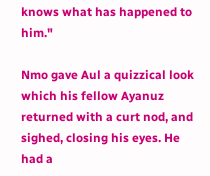knows what has happened to him."

Nmo gave Aul a quizzical look which his fellow Ayanuz returned with a curt nod, and sighed, closing his eyes. He had a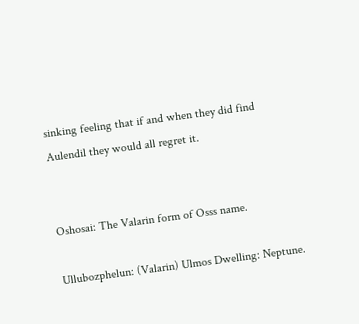sinking feeling that if and when they did find Aulendil they would all regret it.


Oshosai: The Valarin form of Osss name.

Ullubozphelun: (Valarin) Ulmos Dwelling: Neptune.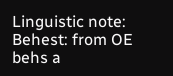Linguistic note: Behest: from OE behs a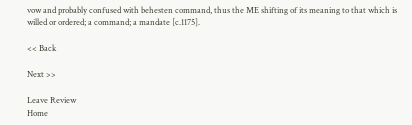vow and probably confused with behesten command, thus the ME shifting of its meaning to that which is willed or ordered; a command; a mandate [c.1175].

<< Back

Next >>

Leave Review
Home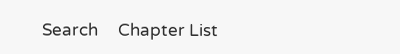Search     Chapter List